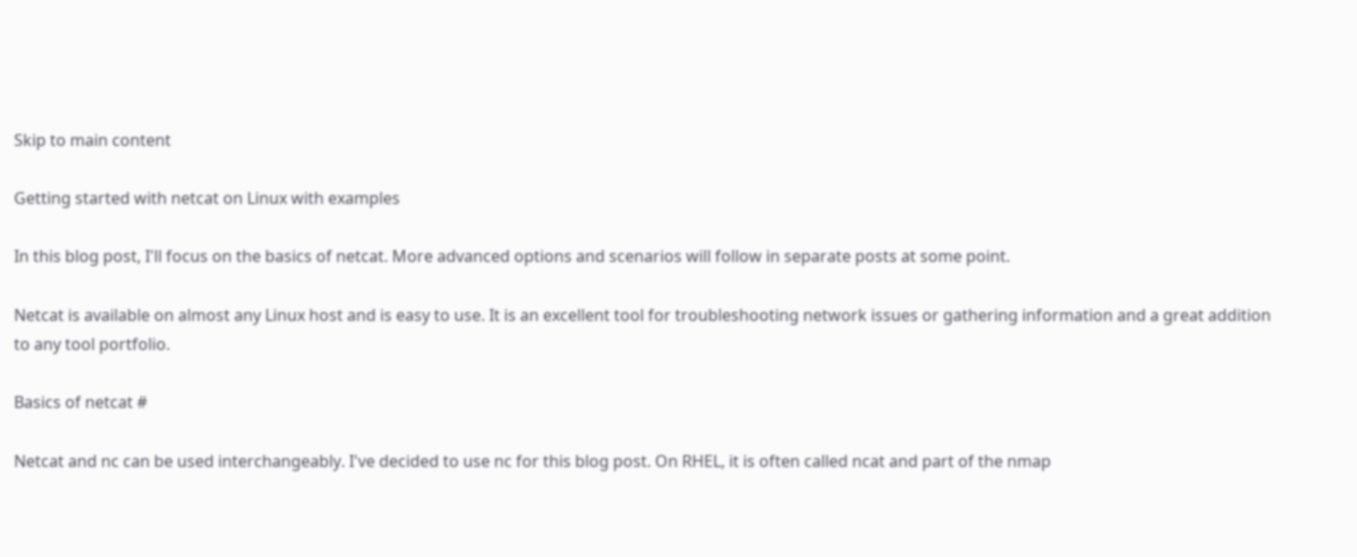Skip to main content

Getting started with netcat on Linux with examples

In this blog post, I'll focus on the basics of netcat. More advanced options and scenarios will follow in separate posts at some point.

Netcat is available on almost any Linux host and is easy to use. It is an excellent tool for troubleshooting network issues or gathering information and a great addition to any tool portfolio.

Basics of netcat #

Netcat and nc can be used interchangeably. I've decided to use nc for this blog post. On RHEL, it is often called ncat and part of the nmap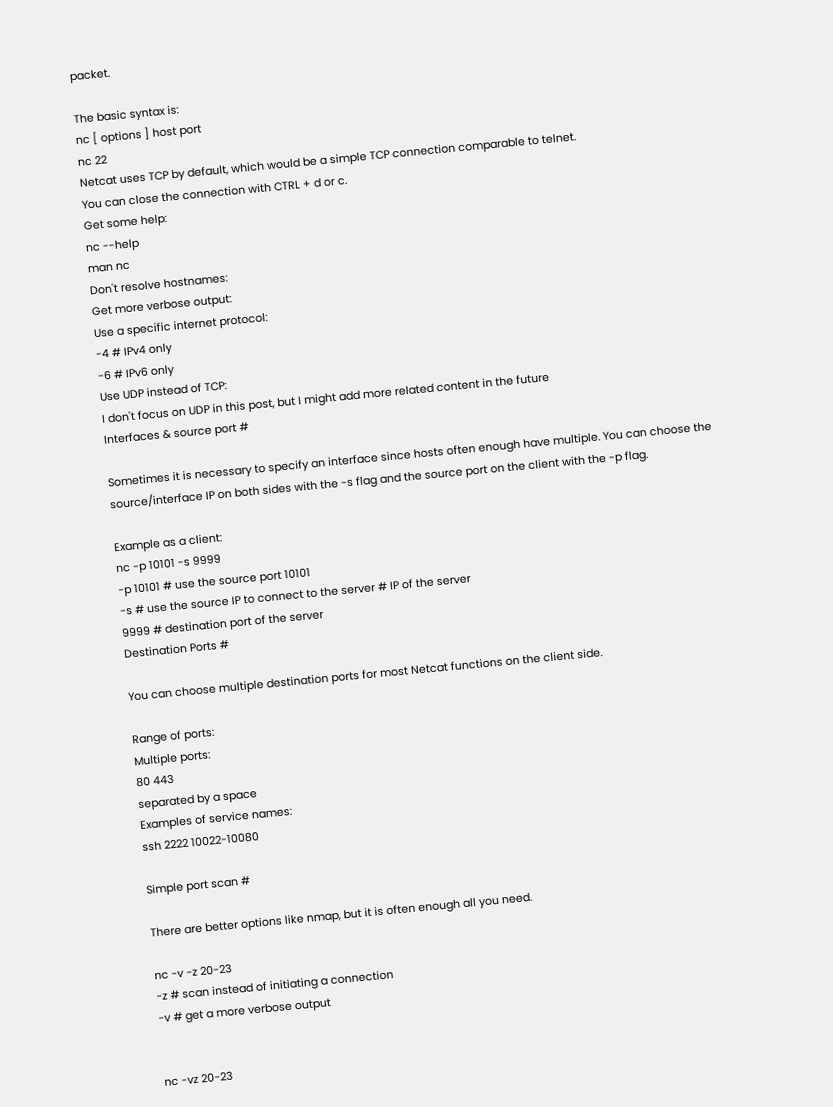packet.

The basic syntax is:
nc [ options ] host port
nc 22
Netcat uses TCP by default, which would be a simple TCP connection comparable to telnet.
You can close the connection with CTRL + d or c.
Get some help:
nc --help
man nc
Don't resolve hostnames:
Get more verbose output:
Use a specific internet protocol:
-4 # IPv4 only
-6 # IPv6 only
Use UDP instead of TCP:
I don't focus on UDP in this post, but I might add more related content in the future
Interfaces & source port #

Sometimes it is necessary to specify an interface since hosts often enough have multiple. You can choose the source/interface IP on both sides with the -s flag and the source port on the client with the -p flag.

Example as a client:
nc -p 10101 -s 9999
-p 10101 # use the source port 10101
-s # use the source IP to connect to the server # IP of the server
9999 # destination port of the server
Destination Ports #

You can choose multiple destination ports for most Netcat functions on the client side.

Range of ports:
Multiple ports:
80 443
separated by a space
Examples of service names:
ssh 2222 10022-10080

Simple port scan #

There are better options like nmap, but it is often enough all you need.

nc -v -z 20-23
-z # scan instead of initiating a connection
-v # get a more verbose output


nc -vz 20-23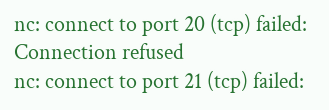nc: connect to port 20 (tcp) failed: Connection refused
nc: connect to port 21 (tcp) failed: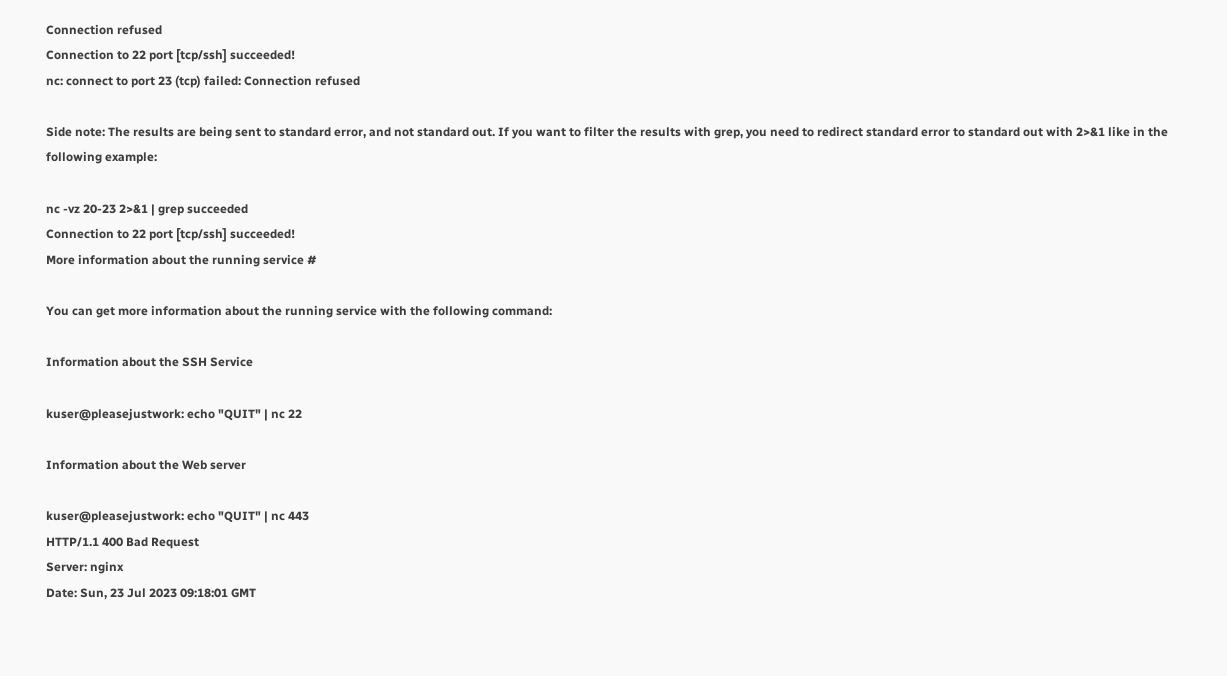Connection refused
Connection to 22 port [tcp/ssh] succeeded!
nc: connect to port 23 (tcp) failed: Connection refused

Side note: The results are being sent to standard error, and not standard out. If you want to filter the results with grep, you need to redirect standard error to standard out with 2>&1 like in the following example:

nc -vz 20-23 2>&1 | grep succeeded
Connection to 22 port [tcp/ssh] succeeded!
More information about the running service #

You can get more information about the running service with the following command:

Information about the SSH Service

kuser@pleasejustwork: echo "QUIT" | nc 22

Information about the Web server

kuser@pleasejustwork: echo "QUIT" | nc 443
HTTP/1.1 400 Bad Request
Server: nginx
Date: Sun, 23 Jul 2023 09:18:01 GMT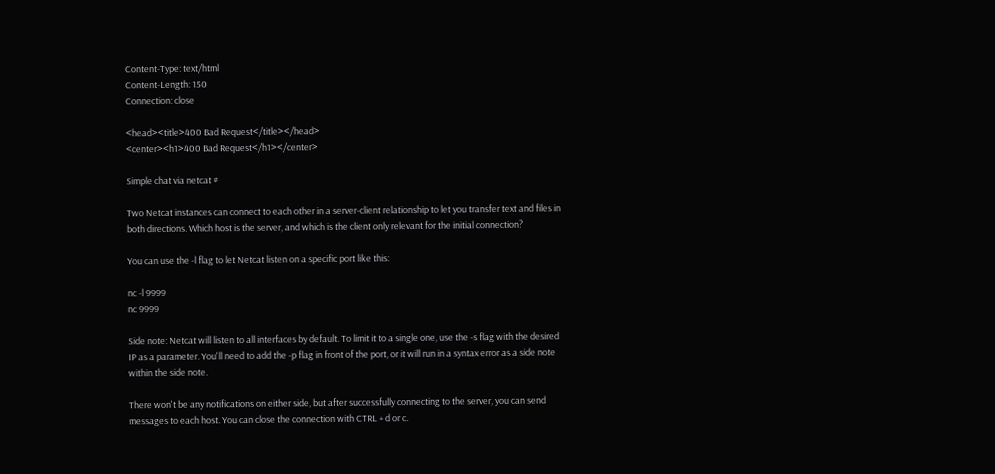Content-Type: text/html
Content-Length: 150
Connection: close

<head><title>400 Bad Request</title></head>
<center><h1>400 Bad Request</h1></center>

Simple chat via netcat #

Two Netcat instances can connect to each other in a server-client relationship to let you transfer text and files in both directions. Which host is the server, and which is the client only relevant for the initial connection?

You can use the -l flag to let Netcat listen on a specific port like this:

nc -l 9999
nc 9999

Side note: Netcat will listen to all interfaces by default. To limit it to a single one, use the -s flag with the desired IP as a parameter. You'll need to add the -p flag in front of the port, or it will run in a syntax error as a side note within the side note.

There won't be any notifications on either side, but after successfully connecting to the server, you can send messages to each host. You can close the connection with CTRL + d or c.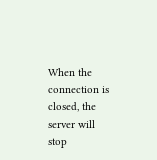When the connection is closed, the server will stop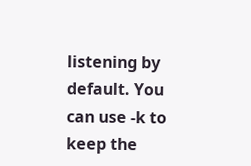listening by default. You can use -k to keep the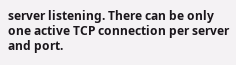server listening. There can be only one active TCP connection per server and port.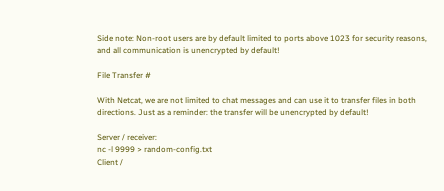Side note: Non-root users are by default limited to ports above 1023 for security reasons, and all communication is unencrypted by default!

File Transfer #

With Netcat, we are not limited to chat messages and can use it to transfer files in both directions. Just as a reminder: the transfer will be unencrypted by default!

Server / receiver:
nc -l 9999 > random-config.txt
Client /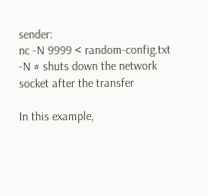sender:
nc -N 9999 < random-config.txt
-N # shuts down the network socket after the transfer

In this example,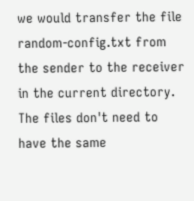we would transfer the file random-config.txt from the sender to the receiver in the current directory. The files don't need to have the same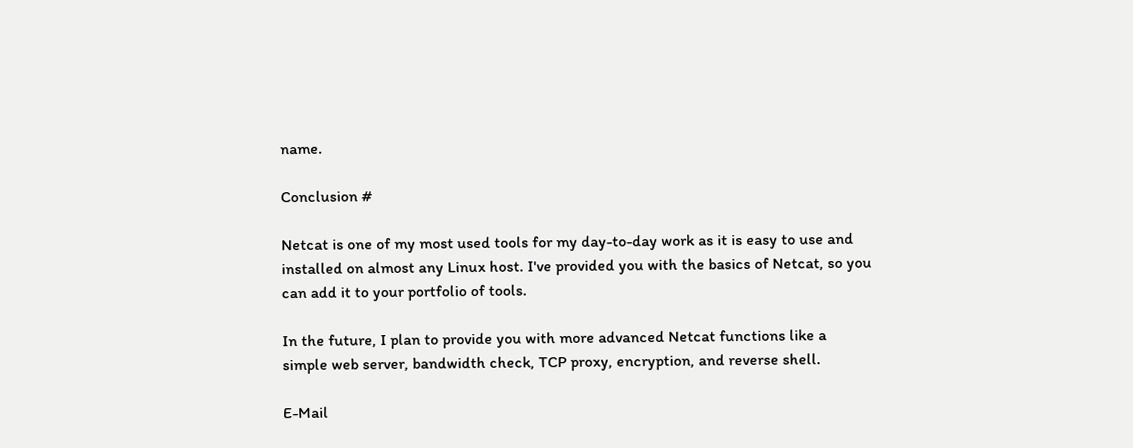name.

Conclusion #

Netcat is one of my most used tools for my day-to-day work as it is easy to use and installed on almost any Linux host. I've provided you with the basics of Netcat, so you can add it to your portfolio of tools.

In the future, I plan to provide you with more advanced Netcat functions like a simple web server, bandwidth check, TCP proxy, encryption, and reverse shell.

E-Mail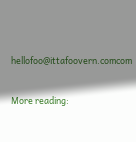hellofoo@ittafoovern.comcom

More reading: